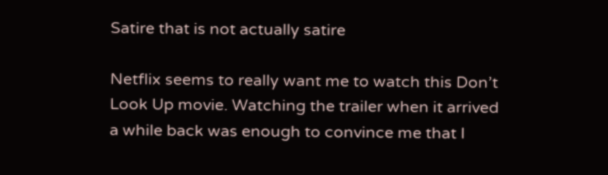Satire that is not actually satire

Netflix seems to really want me to watch this Don’t Look Up movie. Watching the trailer when it arrived a while back was enough to convince me that I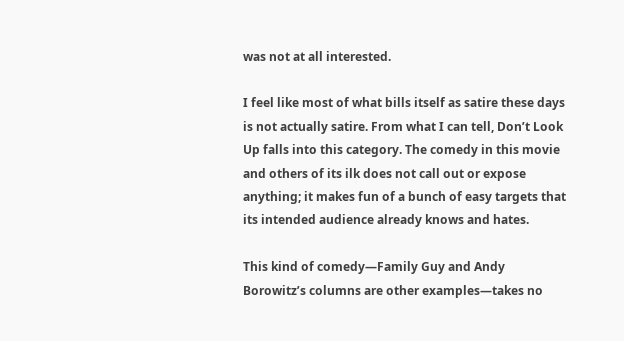was not at all interested.

I feel like most of what bills itself as satire these days is not actually satire. From what I can tell, Don’t Look Up falls into this category. The comedy in this movie and others of its ilk does not call out or expose anything; it makes fun of a bunch of easy targets that its intended audience already knows and hates.

This kind of comedy—Family Guy and Andy Borowitz’s columns are other examples—takes no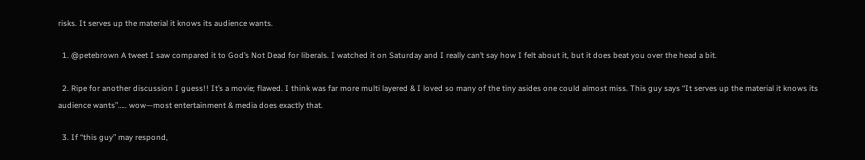risks. It serves up the material it knows its audience wants.

  1. @petebrown A tweet I saw compared it to God’s Not Dead for liberals. I watched it on Saturday and I really can’t say how I felt about it, but it does beat you over the head a bit.

  2. Ripe for another discussion I guess!! It’s a movie; flawed. I think was far more multi layered & I loved so many of the tiny asides one could almost miss. This guy says “It serves up the material it knows its audience wants”….. wow—most entertainment & media does exactly that.

  3. If “this guy” may respond,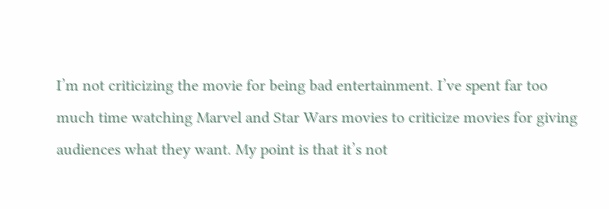I’m not criticizing the movie for being bad entertainment. I’ve spent far too much time watching Marvel and Star Wars movies to criticize movies for giving audiences what they want. My point is that it’s not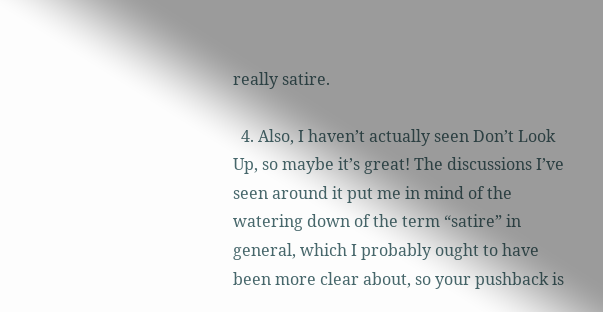really satire.

  4. Also, I haven’t actually seen Don’t Look Up, so maybe it’s great! The discussions I’ve seen around it put me in mind of the watering down of the term “satire” in general, which I probably ought to have been more clear about, so your pushback is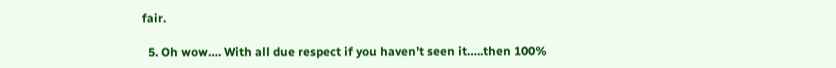fair.

  5. Oh wow…. With all due respect if you haven’t seen it…..then 100%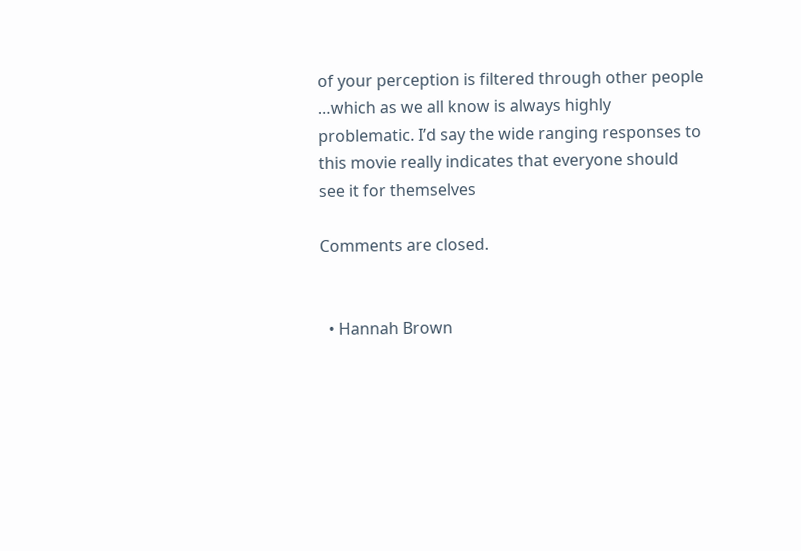of your perception is filtered through other people …which as we all know is always highly problematic. I’d say the wide ranging responses to this movie really indicates that everyone should see it for themselves

Comments are closed.


  • Hannah Brown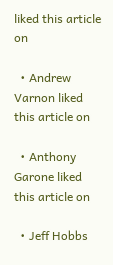liked this article on

  • Andrew Varnon liked this article on

  • Anthony Garone liked this article on

  • Jeff Hobbs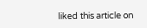liked this article on